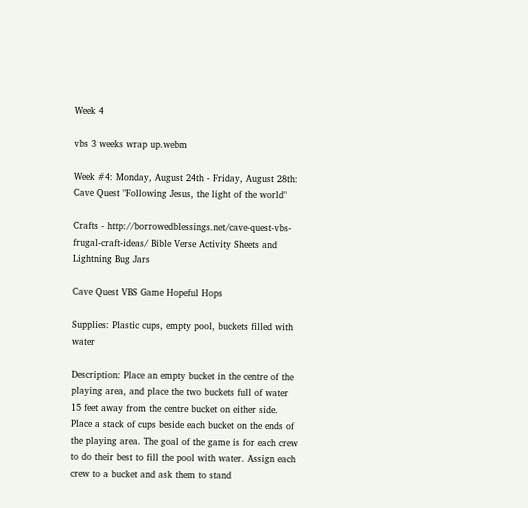Week 4

vbs 3 weeks wrap up.webm

Week #4: Monday, August 24th - Friday, August 28th: Cave Quest "Following Jesus, the light of the world"

Crafts - http://borrowedblessings.net/cave-quest-vbs-frugal-craft-ideas/ Bible Verse Activity Sheets and Lightning Bug Jars

Cave Quest VBS Game Hopeful Hops

Supplies: Plastic cups, empty pool, buckets filled with water

Description: Place an empty bucket in the centre of the playing area, and place the two buckets full of water 15 feet away from the centre bucket on either side. Place a stack of cups beside each bucket on the ends of the playing area. The goal of the game is for each crew to do their best to fill the pool with water. Assign each crew to a bucket and ask them to stand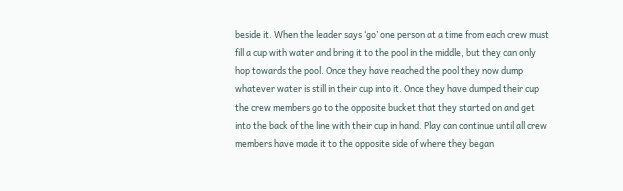beside it. When the leader says ‘go’ one person at a time from each crew must fill a cup with water and bring it to the pool in the middle, but they can only hop towards the pool. Once they have reached the pool they now dump whatever water is still in their cup into it. Once they have dumped their cup the crew members go to the opposite bucket that they started on and get into the back of the line with their cup in hand. Play can continue until all crew members have made it to the opposite side of where they began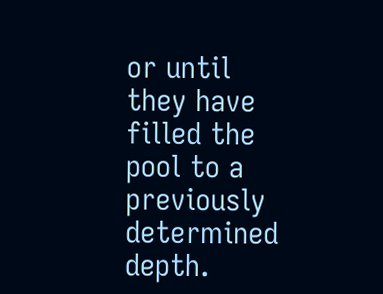or until they have filled the pool to a previously determined depth.